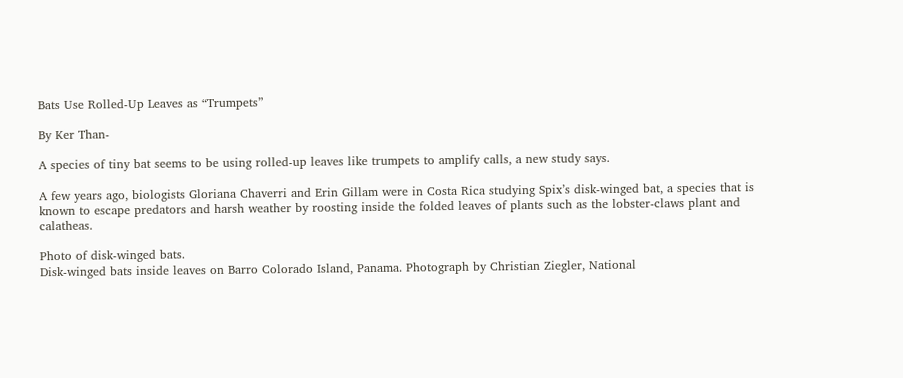Bats Use Rolled-Up Leaves as “Trumpets”

By Ker Than-

A species of tiny bat seems to be using rolled-up leaves like trumpets to amplify calls, a new study says.

A few years ago, biologists Gloriana Chaverri and Erin Gillam were in Costa Rica studying Spix’s disk-winged bat, a species that is known to escape predators and harsh weather by roosting inside the folded leaves of plants such as the lobster-claws plant and calatheas.

Photo of disk-winged bats.
Disk-winged bats inside leaves on Barro Colorado Island, Panama. Photograph by Christian Ziegler, National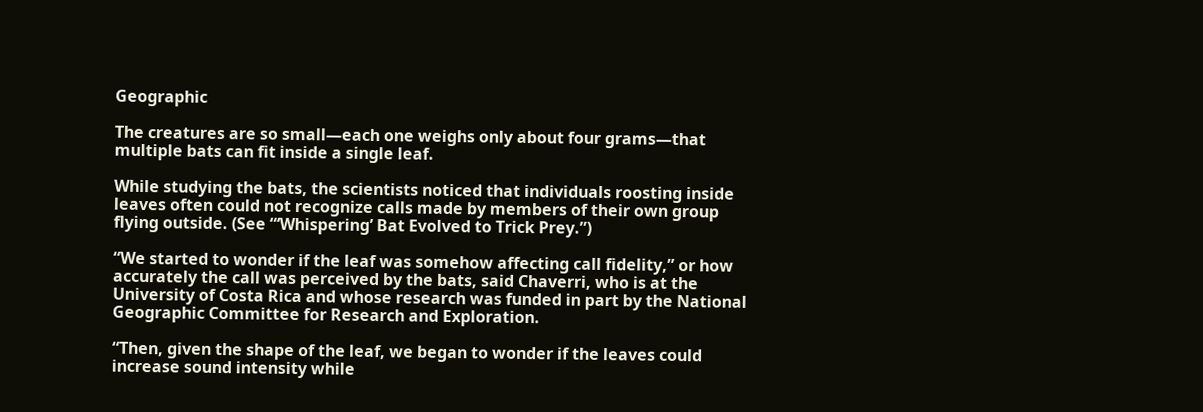Geographic

The creatures are so small—each one weighs only about four grams—that multiple bats can fit inside a single leaf.

While studying the bats, the scientists noticed that individuals roosting inside leaves often could not recognize calls made by members of their own group flying outside. (See “‘Whispering’ Bat Evolved to Trick Prey.”)

“We started to wonder if the leaf was somehow affecting call fidelity,” or how accurately the call was perceived by the bats, said Chaverri, who is at the University of Costa Rica and whose research was funded in part by the National Geographic Committee for Research and Exploration.

“Then, given the shape of the leaf, we began to wonder if the leaves could increase sound intensity while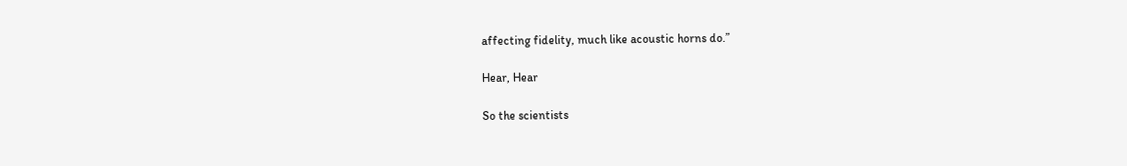affecting fidelity, much like acoustic horns do.”

Hear, Hear

So the scientists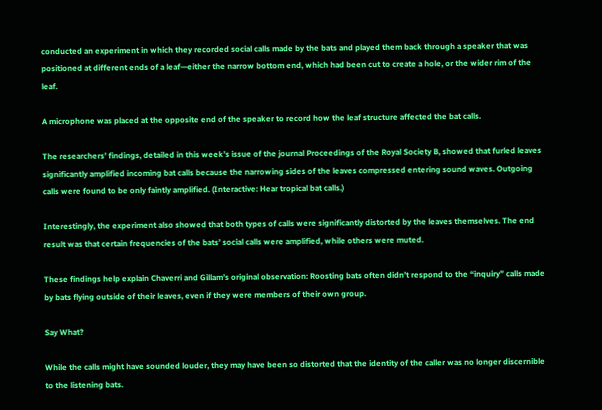conducted an experiment in which they recorded social calls made by the bats and played them back through a speaker that was positioned at different ends of a leaf—either the narrow bottom end, which had been cut to create a hole, or the wider rim of the leaf.

A microphone was placed at the opposite end of the speaker to record how the leaf structure affected the bat calls.

The researchers’ findings, detailed in this week’s issue of the journal Proceedings of the Royal Society B, showed that furled leaves significantly amplified incoming bat calls because the narrowing sides of the leaves compressed entering sound waves. Outgoing calls were found to be only faintly amplified. (Interactive: Hear tropical bat calls.)

Interestingly, the experiment also showed that both types of calls were significantly distorted by the leaves themselves. The end result was that certain frequencies of the bats’ social calls were amplified, while others were muted.

These findings help explain Chaverri and Gillam’s original observation: Roosting bats often didn’t respond to the “inquiry” calls made by bats flying outside of their leaves, even if they were members of their own group.

Say What?

While the calls might have sounded louder, they may have been so distorted that the identity of the caller was no longer discernible to the listening bats.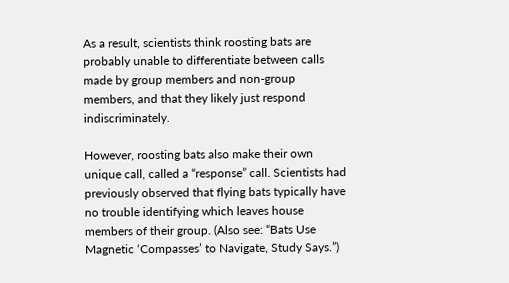As a result, scientists think roosting bats are probably unable to differentiate between calls made by group members and non-group members, and that they likely just respond indiscriminately.

However, roosting bats also make their own unique call, called a “response” call. Scientists had previously observed that flying bats typically have no trouble identifying which leaves house members of their group. (Also see: “Bats Use Magnetic ‘Compasses’ to Navigate, Study Says.”)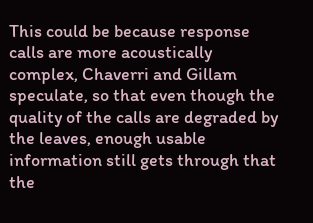This could be because response calls are more acoustically complex, Chaverri and Gillam speculate, so that even though the quality of the calls are degraded by the leaves, enough usable information still gets through that the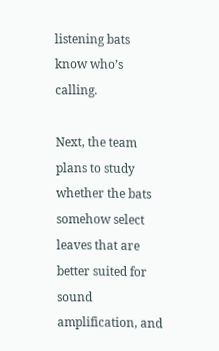listening bats know who’s calling.

Next, the team plans to study whether the bats somehow select leaves that are better suited for sound amplification, and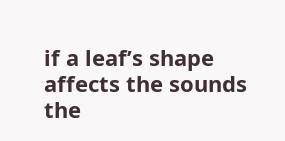if a leaf’s shape affects the sounds the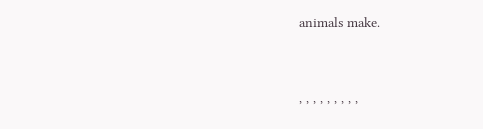animals make.


, , , , , , , , ,